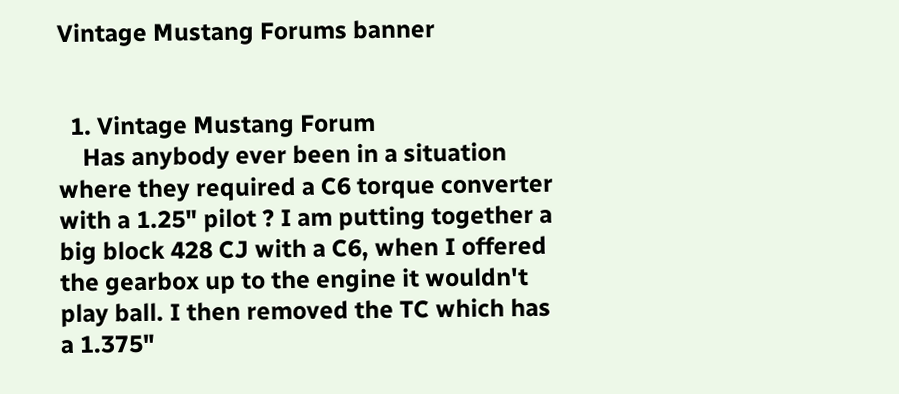Vintage Mustang Forums banner


  1. Vintage Mustang Forum
    Has anybody ever been in a situation where they required a C6 torque converter with a 1.25" pilot ? I am putting together a big block 428 CJ with a C6, when I offered the gearbox up to the engine it wouldn't play ball. I then removed the TC which has a 1.375"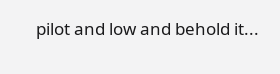pilot and low and behold it...